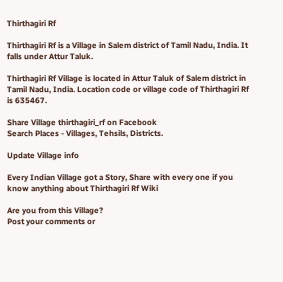Thirthagiri Rf

Thirthagiri Rf is a Village in Salem district of Tamil Nadu, India. It falls under Attur Taluk.

Thirthagiri Rf Village is located in Attur Taluk of Salem district in Tamil Nadu, India. Location code or village code of Thirthagiri Rf is 635467.

Share Village thirthagiri_rf on Facebook
Search Places - Villages, Tehsils, Districts.

Update Village info

Every Indian Village got a Story, Share with every one if you know anything about Thirthagiri Rf Wiki

Are you from this Village?
Post your comments or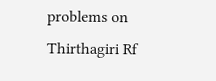problems on Thirthagiri Rf